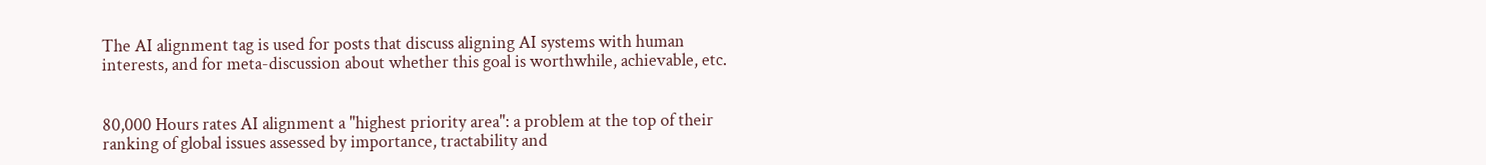The AI alignment tag is used for posts that discuss aligning AI systems with human interests, and for meta-discussion about whether this goal is worthwhile, achievable, etc.


80,000 Hours rates AI alignment a "highest priority area": a problem at the top of their ranking of global issues assessed by importance, tractability and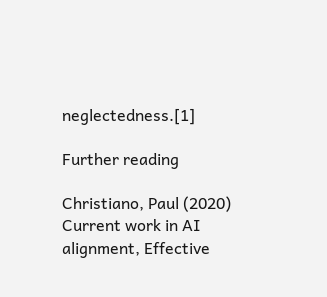neglectedness.[1]

Further reading

Christiano, Paul (2020) Current work in AI alignment, Effective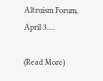Altruism Forum, April 3....

(Read More)